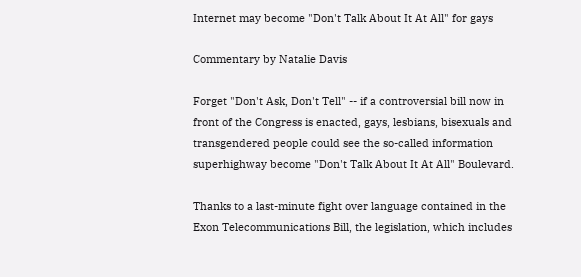Internet may become "Don't Talk About It At All" for gays

Commentary by Natalie Davis

Forget "Don't Ask, Don't Tell" -- if a controversial bill now in front of the Congress is enacted, gays, lesbians, bisexuals and transgendered people could see the so-called information superhighway become "Don't Talk About It At All" Boulevard.

Thanks to a last-minute fight over language contained in the Exon Telecommunications Bill, the legislation, which includes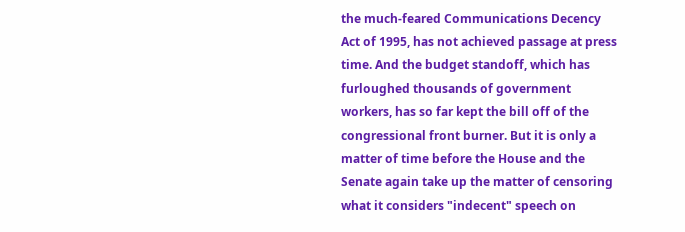the much-feared Communications Decency Act of 1995, has not achieved passage at press time. And the budget standoff, which has furloughed thousands of government workers, has so far kept the bill off of the congressional front burner. But it is only a matter of time before the House and the Senate again take up the matter of censoring what it considers "indecent" speech on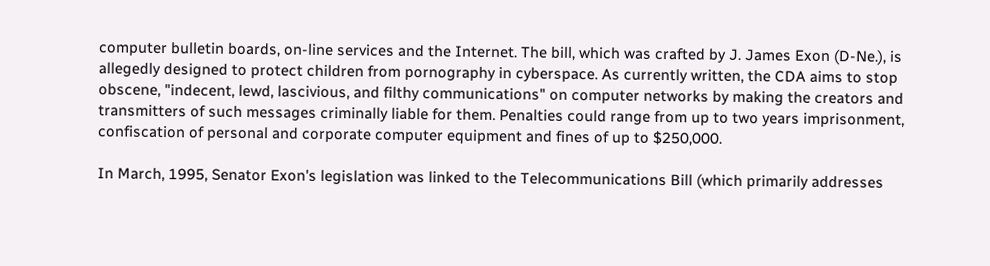computer bulletin boards, on-line services and the Internet. The bill, which was crafted by J. James Exon (D-Ne.), is allegedly designed to protect children from pornography in cyberspace. As currently written, the CDA aims to stop obscene, "indecent, lewd, lascivious, and filthy communications" on computer networks by making the creators and transmitters of such messages criminally liable for them. Penalties could range from up to two years imprisonment, confiscation of personal and corporate computer equipment and fines of up to $250,000.

In March, 1995, Senator Exon's legislation was linked to the Telecommunications Bill (which primarily addresses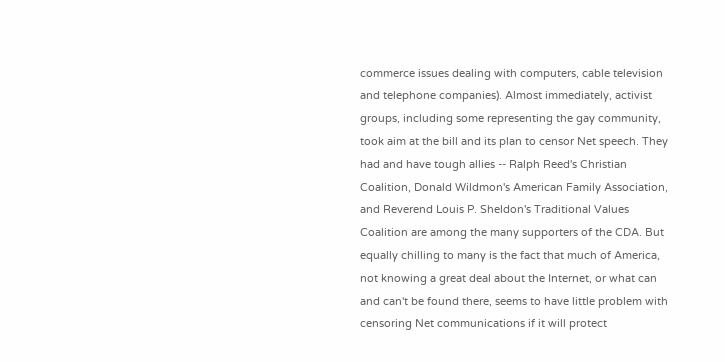commerce issues dealing with computers, cable television and telephone companies). Almost immediately, activist groups, including some representing the gay community, took aim at the bill and its plan to censor Net speech. They had and have tough allies -- Ralph Reed's Christian Coalition, Donald Wildmon's American Family Association, and Reverend Louis P. Sheldon's Traditional Values Coalition are among the many supporters of the CDA. But equally chilling to many is the fact that much of America, not knowing a great deal about the Internet, or what can and can't be found there, seems to have little problem with censoring Net communications if it will protect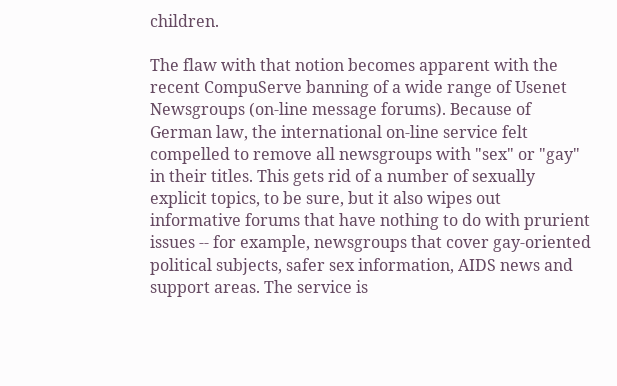children.

The flaw with that notion becomes apparent with the recent CompuServe banning of a wide range of Usenet Newsgroups (on-line message forums). Because of German law, the international on-line service felt compelled to remove all newsgroups with "sex" or "gay" in their titles. This gets rid of a number of sexually explicit topics, to be sure, but it also wipes out informative forums that have nothing to do with prurient issues -- for example, newsgroups that cover gay-oriented political subjects, safer sex information, AIDS news and support areas. The service is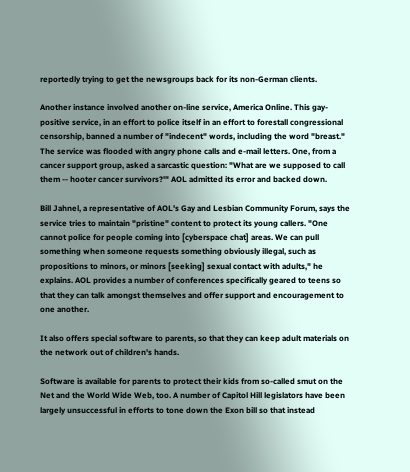reportedly trying to get the newsgroups back for its non-German clients.

Another instance involved another on-line service, America Online. This gay-positive service, in an effort to police itself in an effort to forestall congressional censorship, banned a number of "indecent" words, including the word "breast." The service was flooded with angry phone calls and e-mail letters. One, from a cancer support group, asked a sarcastic question: "What are we supposed to call them -- hooter cancer survivors?'" AOL admitted its error and backed down.

Bill Jahnel, a representative of AOL's Gay and Lesbian Community Forum, says the service tries to maintain "pristine" content to protect its young callers. "One cannot police for people coming into [cyberspace chat] areas. We can pull something when someone requests something obviously illegal, such as propositions to minors, or minors [seeking] sexual contact with adults," he explains. AOL provides a number of conferences specifically geared to teens so that they can talk amongst themselves and offer support and encouragement to one another.

It also offers special software to parents, so that they can keep adult materials on the network out of children's hands.

Software is available for parents to protect their kids from so-called smut on the Net and the World Wide Web, too. A number of Capitol Hill legislators have been largely unsuccessful in efforts to tone down the Exon bill so that instead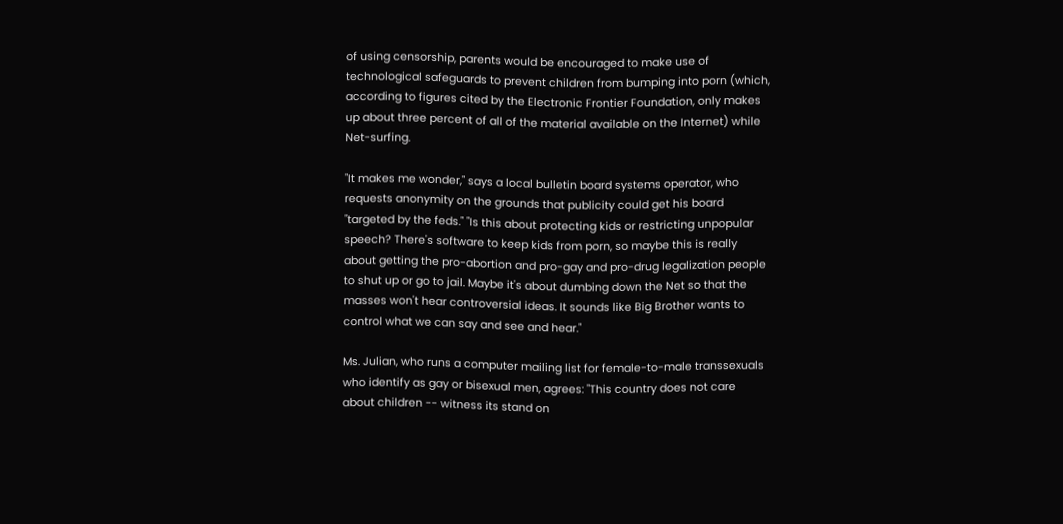of using censorship, parents would be encouraged to make use of technological safeguards to prevent children from bumping into porn (which, according to figures cited by the Electronic Frontier Foundation, only makes up about three percent of all of the material available on the Internet) while Net-surfing.

"It makes me wonder," says a local bulletin board systems operator, who requests anonymity on the grounds that publicity could get his board "targeted by the feds." "Is this about protecting kids or restricting unpopular speech? There's software to keep kids from porn, so maybe this is really about getting the pro-abortion and pro-gay and pro-drug legalization people to shut up or go to jail. Maybe it's about dumbing down the Net so that the masses won't hear controversial ideas. It sounds like Big Brother wants to control what we can say and see and hear."

Ms. Julian, who runs a computer mailing list for female-to-male transsexuals who identify as gay or bisexual men, agrees: "This country does not care about children -- witness its stand on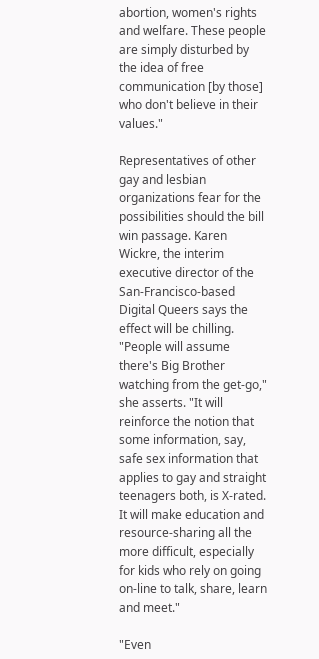abortion, women's rights and welfare. These people are simply disturbed by the idea of free communication [by those] who don't believe in their values."

Representatives of other gay and lesbian organizations fear for the possibilities should the bill win passage. Karen Wickre, the interim executive director of the San-Francisco-based Digital Queers says the effect will be chilling. "People will assume there's Big Brother watching from the get-go," she asserts. "It will reinforce the notion that some information, say, safe sex information that applies to gay and straight teenagers both, is X-rated. It will make education and resource-sharing all the more difficult, especially for kids who rely on going on-line to talk, share, learn and meet."

"Even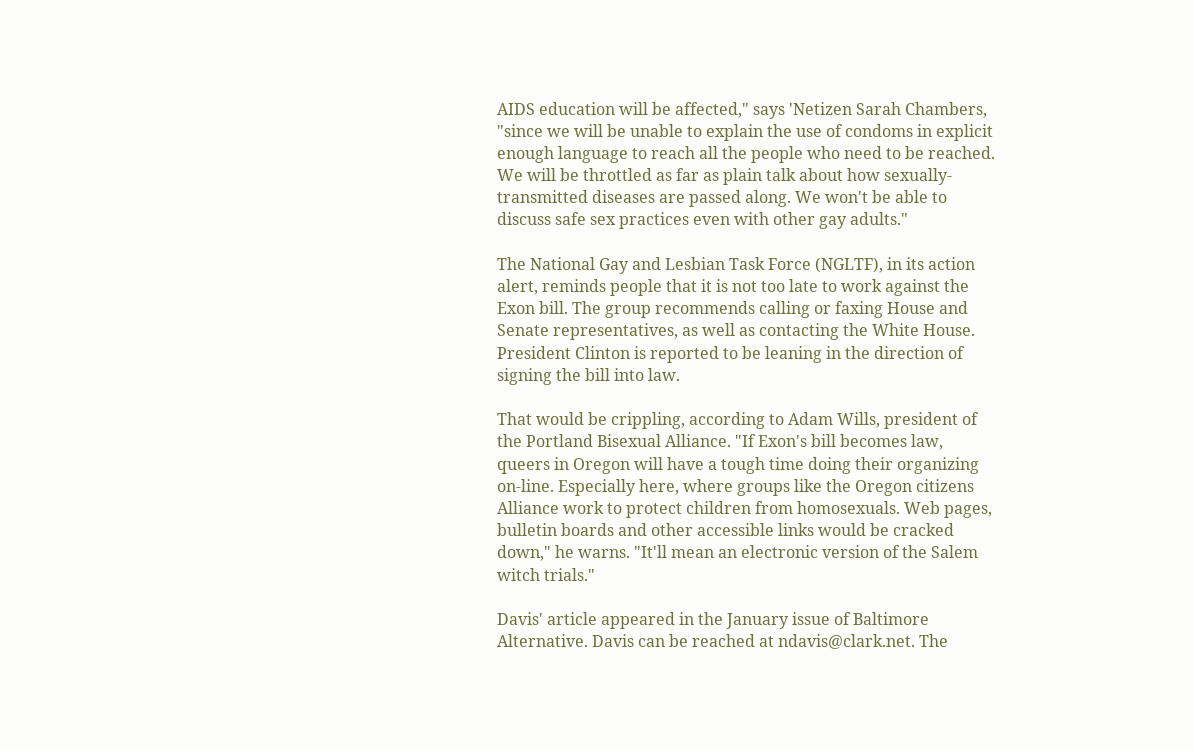AIDS education will be affected," says 'Netizen Sarah Chambers, "since we will be unable to explain the use of condoms in explicit enough language to reach all the people who need to be reached. We will be throttled as far as plain talk about how sexually-transmitted diseases are passed along. We won't be able to discuss safe sex practices even with other gay adults."

The National Gay and Lesbian Task Force (NGLTF), in its action alert, reminds people that it is not too late to work against the Exon bill. The group recommends calling or faxing House and Senate representatives, as well as contacting the White House. President Clinton is reported to be leaning in the direction of signing the bill into law.

That would be crippling, according to Adam Wills, president of the Portland Bisexual Alliance. "If Exon's bill becomes law, queers in Oregon will have a tough time doing their organizing on-line. Especially here, where groups like the Oregon citizens Alliance work to protect children from homosexuals. Web pages, bulletin boards and other accessible links would be cracked down," he warns. "It'll mean an electronic version of the Salem witch trials."

Davis' article appeared in the January issue of Baltimore Alternative. Davis can be reached at ndavis@clark.net. The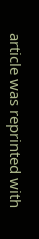article was reprinted with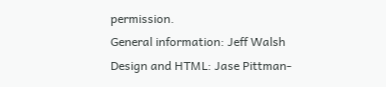permission.
General information: Jeff Walsh
Design and HTML: Jase Pittman-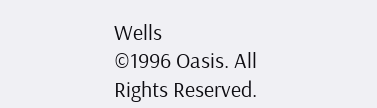Wells
©1996 Oasis. All Rights Reserved.